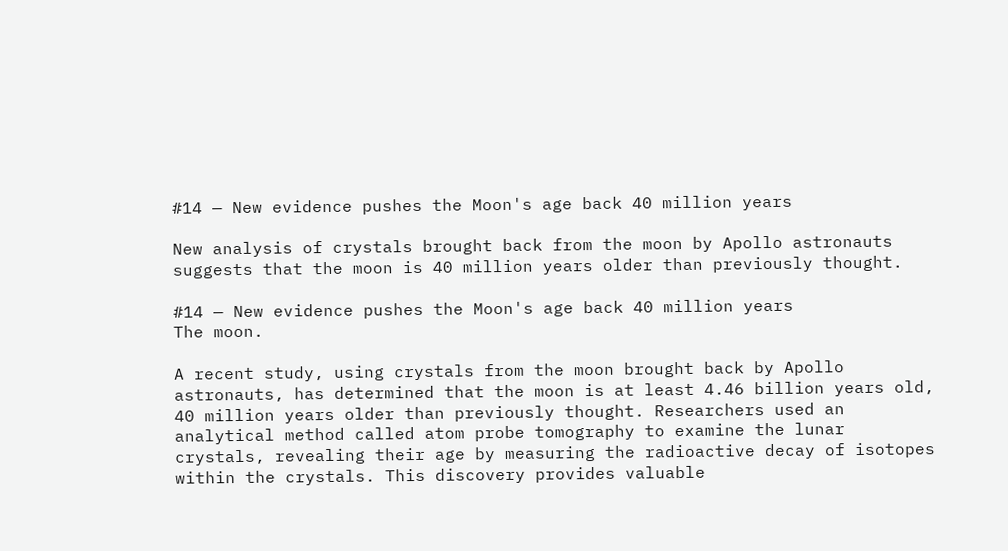#14 — New evidence pushes the Moon's age back 40 million years

New analysis of crystals brought back from the moon by Apollo astronauts suggests that the moon is 40 million years older than previously thought.

#14 — New evidence pushes the Moon's age back 40 million years
The moon.

A recent study, using crystals from the moon brought back by Apollo astronauts, has determined that the moon is at least 4.46 billion years old, 40 million years older than previously thought. Researchers used an analytical method called atom probe tomography to examine the lunar crystals, revealing their age by measuring the radioactive decay of isotopes within the crystals. This discovery provides valuable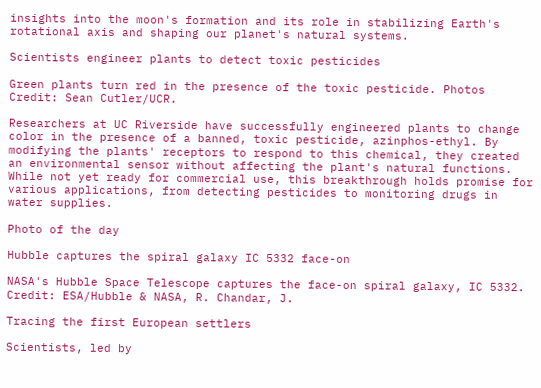insights into the moon's formation and its role in stabilizing Earth's rotational axis and shaping our planet's natural systems.

Scientists engineer plants to detect toxic pesticides

Green plants turn red in the presence of the toxic pesticide. Photos Credit: Sean Cutler/UCR.

Researchers at UC Riverside have successfully engineered plants to change color in the presence of a banned, toxic pesticide, azinphos-ethyl. By modifying the plants' receptors to respond to this chemical, they created an environmental sensor without affecting the plant's natural functions. While not yet ready for commercial use, this breakthrough holds promise for various applications, from detecting pesticides to monitoring drugs in water supplies.

Photo of the day

Hubble captures the spiral galaxy IC 5332 face-on

NASA's Hubble Space Telescope captures the face-on spiral galaxy, IC 5332. Credit: ESA/Hubble & NASA, R. Chandar, J.

Tracing the first European settlers

Scientists, led by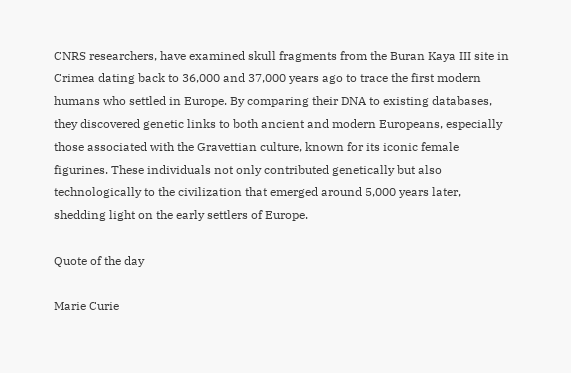CNRS researchers, have examined skull fragments from the Buran Kaya III site in Crimea dating back to 36,000 and 37,000 years ago to trace the first modern humans who settled in Europe. By comparing their DNA to existing databases, they discovered genetic links to both ancient and modern Europeans, especially those associated with the Gravettian culture, known for its iconic female figurines. These individuals not only contributed genetically but also technologically to the civilization that emerged around 5,000 years later, shedding light on the early settlers of Europe.

Quote of the day

Marie Curie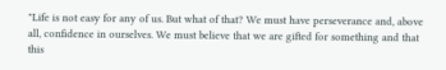"Life is not easy for any of us. But what of that? We must have perseverance and, above all, confidence in ourselves. We must believe that we are gifted for something and that this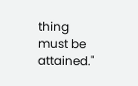thing must be attained."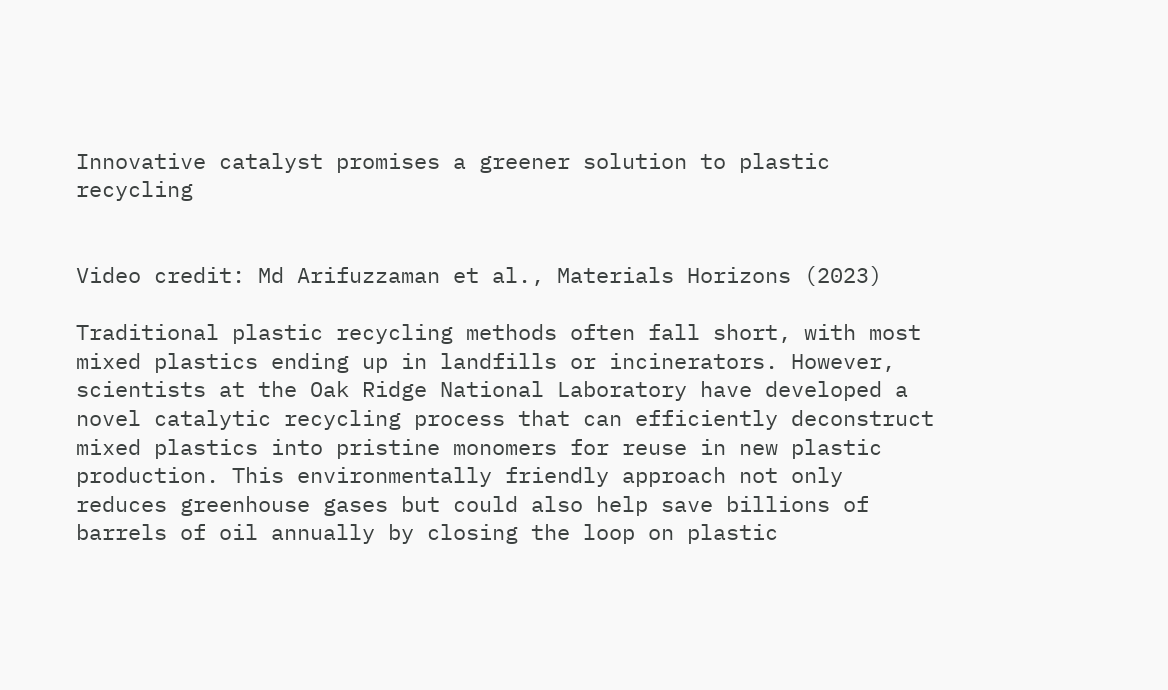Innovative catalyst promises a greener solution to plastic recycling


Video credit: Md Arifuzzaman et al., Materials Horizons (2023)

Traditional plastic recycling methods often fall short, with most mixed plastics ending up in landfills or incinerators. However, scientists at the Oak Ridge National Laboratory have developed a novel catalytic recycling process that can efficiently deconstruct mixed plastics into pristine monomers for reuse in new plastic production. This environmentally friendly approach not only reduces greenhouse gases but could also help save billions of barrels of oil annually by closing the loop on plastic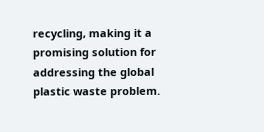recycling, making it a promising solution for addressing the global plastic waste problem.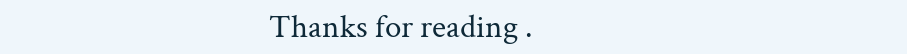Thanks for reading .